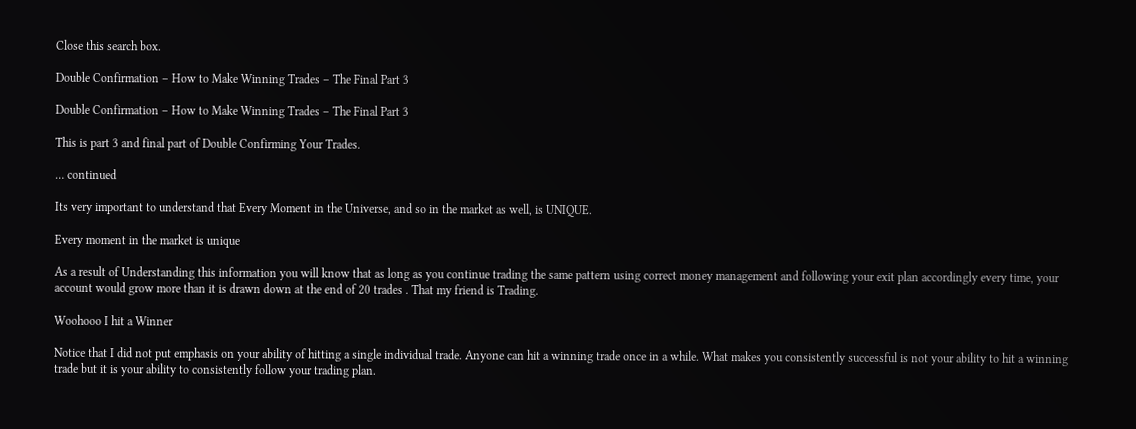Close this search box.

Double Confirmation – How to Make Winning Trades – The Final Part 3

Double Confirmation – How to Make Winning Trades – The Final Part 3

This is part 3 and final part of Double Confirming Your Trades.

… continued

Its very important to understand that Every Moment in the Universe, and so in the market as well, is UNIQUE.

Every moment in the market is unique

As a result of Understanding this information you will know that as long as you continue trading the same pattern using correct money management and following your exit plan accordingly every time, your account would grow more than it is drawn down at the end of 20 trades . That my friend is Trading.

Woohooo I hit a Winner

Notice that I did not put emphasis on your ability of hitting a single individual trade. Anyone can hit a winning trade once in a while. What makes you consistently successful is not your ability to hit a winning trade but it is your ability to consistently follow your trading plan.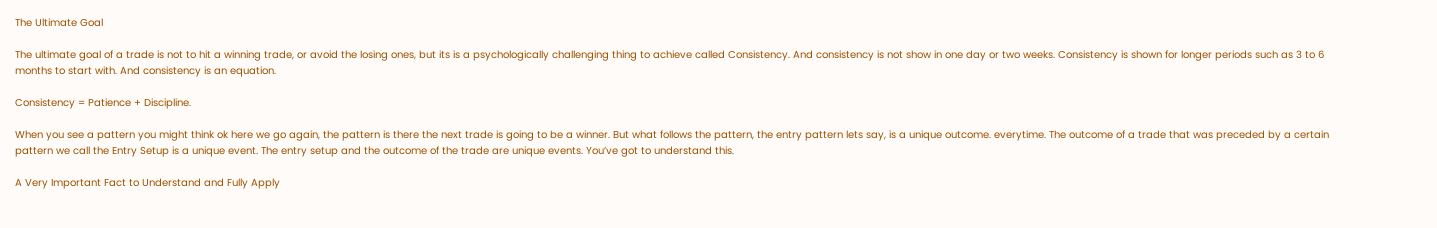The Ultimate Goal

The ultimate goal of a trade is not to hit a winning trade, or avoid the losing ones, but its is a psychologically challenging thing to achieve called Consistency. And consistency is not show in one day or two weeks. Consistency is shown for longer periods such as 3 to 6 months to start with. And consistency is an equation.

Consistency = Patience + Discipline.

When you see a pattern you might think ok here we go again, the pattern is there the next trade is going to be a winner. But what follows the pattern, the entry pattern lets say, is a unique outcome. everytime. The outcome of a trade that was preceded by a certain pattern we call the Entry Setup is a unique event. The entry setup and the outcome of the trade are unique events. You’ve got to understand this.

A Very Important Fact to Understand and Fully Apply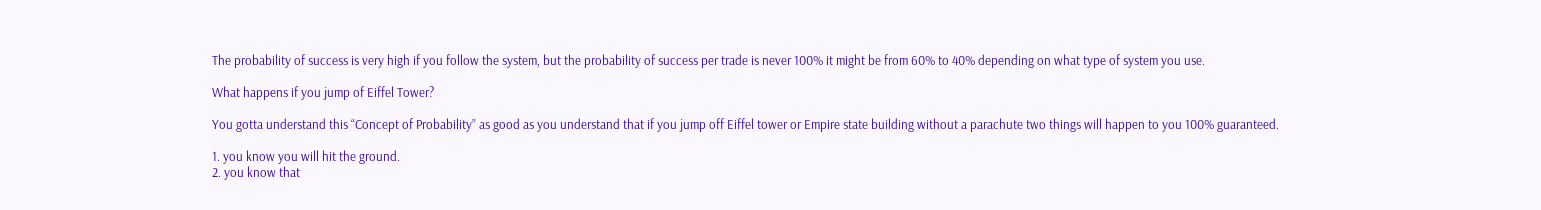The probability of success is very high if you follow the system, but the probability of success per trade is never 100% it might be from 60% to 40% depending on what type of system you use.

What happens if you jump of Eiffel Tower?

You gotta understand this “Concept of Probability” as good as you understand that if you jump off Eiffel tower or Empire state building without a parachute two things will happen to you 100% guaranteed.

1. you know you will hit the ground.
2. you know that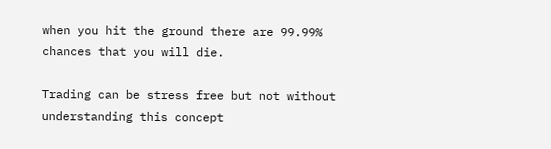when you hit the ground there are 99.99% chances that you will die.

Trading can be stress free but not without understanding this concept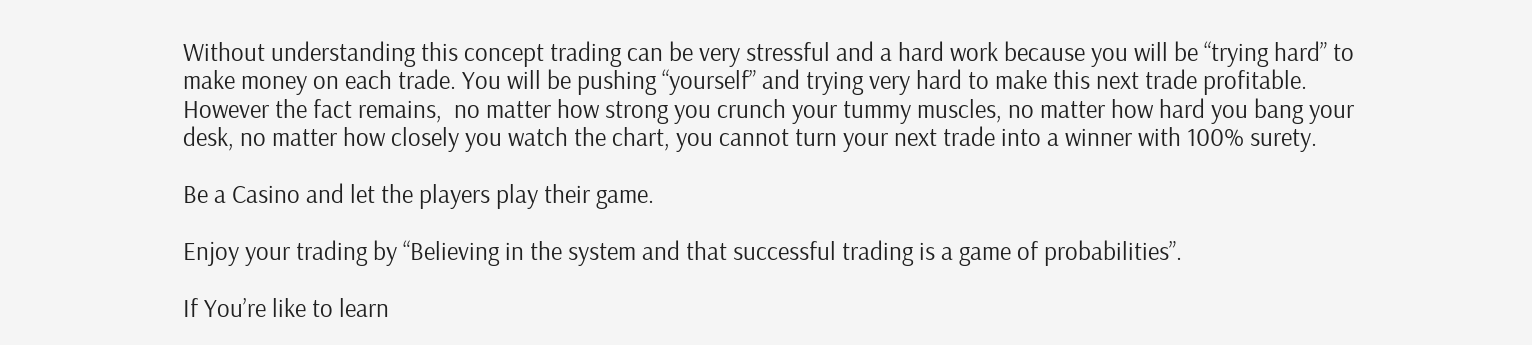Without understanding this concept trading can be very stressful and a hard work because you will be “trying hard” to make money on each trade. You will be pushing “yourself” and trying very hard to make this next trade profitable. However the fact remains,  no matter how strong you crunch your tummy muscles, no matter how hard you bang your desk, no matter how closely you watch the chart, you cannot turn your next trade into a winner with 100% surety.

Be a Casino and let the players play their game.

Enjoy your trading by “Believing in the system and that successful trading is a game of probabilities”.

If You’re like to learn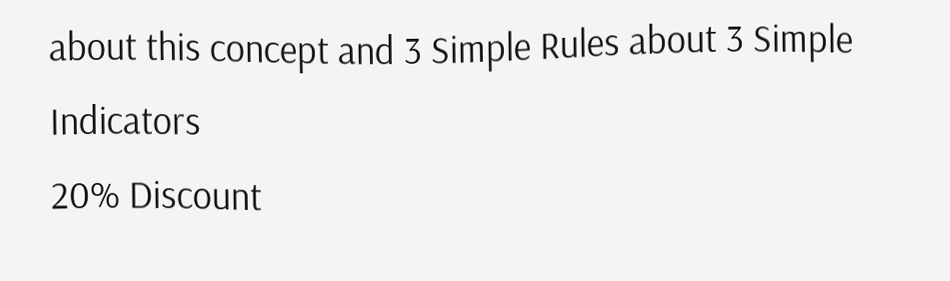about this concept and 3 Simple Rules about 3 Simple Indicators
20% Discount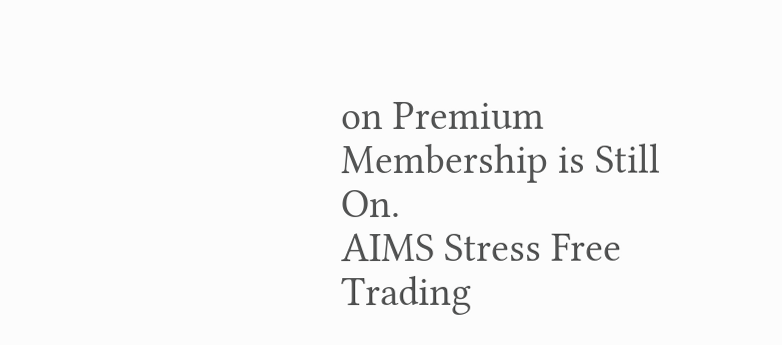on Premium Membership is Still On.
AIMS Stress Free Trading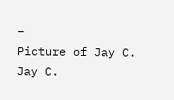–
Picture of Jay C.
Jay C.